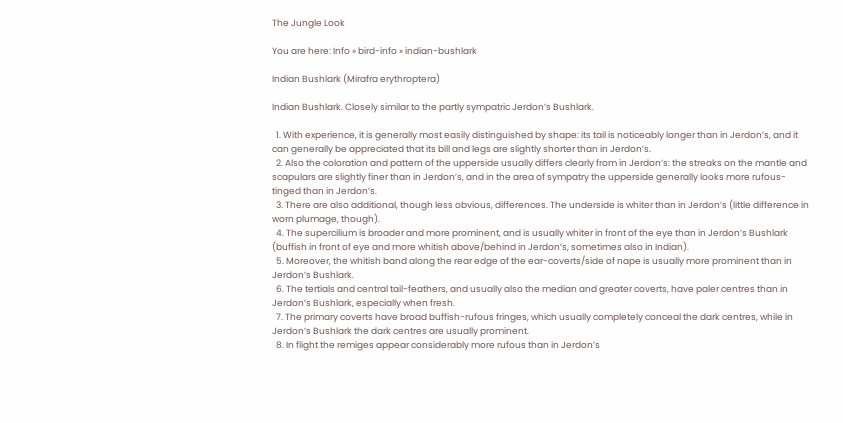The Jungle Look

You are here: Info » bird-info » indian-bushlark

Indian Bushlark (Mirafra erythroptera)

Indian Bushlark. Closely similar to the partly sympatric Jerdon’s Bushlark.

  1. With experience, it is generally most easily distinguished by shape: its tail is noticeably longer than in Jerdon’s, and it can generally be appreciated that its bill and legs are slightly shorter than in Jerdon’s.
  2. Also the coloration and pattern of the upperside usually differs clearly from in Jerdon’s: the streaks on the mantle and scapulars are slightly finer than in Jerdon’s, and in the area of sympatry the upperside generally looks more rufous-tinged than in Jerdon’s.
  3. There are also additional, though less obvious, differences. The underside is whiter than in Jerdon’s (little difference in worn plumage, though).
  4. The supercilium is broader and more prominent, and is usually whiter in front of the eye than in Jerdon’s Bushlark (buffish in front of eye and more whitish above/behind in Jerdon’s, sometimes also in Indian).
  5. Moreover, the whitish band along the rear edge of the ear-coverts/side of nape is usually more prominent than in Jerdon’s Bushlark.
  6. The tertials and central tail-feathers, and usually also the median and greater coverts, have paler centres than in Jerdon’s Bushlark, especially when fresh.
  7. The primary coverts have broad buffish-rufous fringes, which usually completely conceal the dark centres, while in Jerdon’s Bushlark the dark centres are usually prominent.
  8. In flight the remiges appear considerably more rufous than in Jerdon’s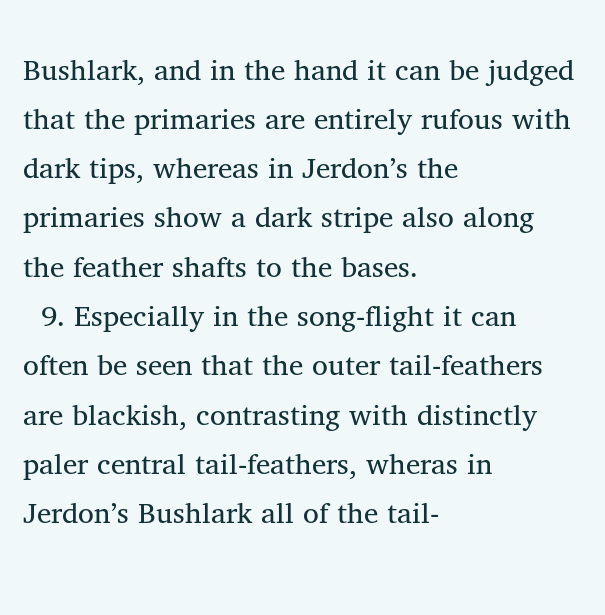Bushlark, and in the hand it can be judged that the primaries are entirely rufous with dark tips, whereas in Jerdon’s the primaries show a dark stripe also along the feather shafts to the bases.
  9. Especially in the song-flight it can often be seen that the outer tail-feathers are blackish, contrasting with distinctly paler central tail-feathers, wheras in Jerdon’s Bushlark all of the tail-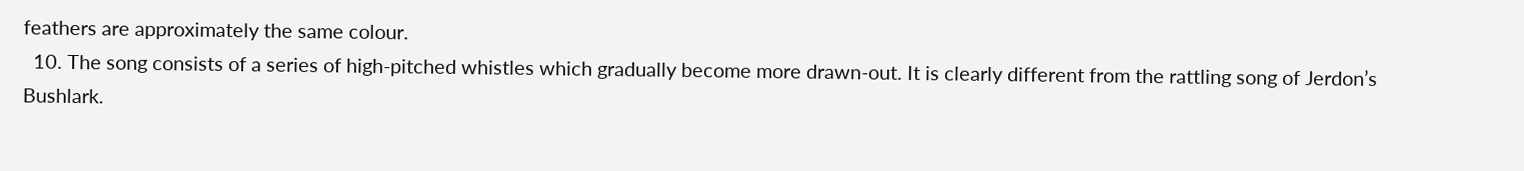feathers are approximately the same colour.
  10. The song consists of a series of high-pitched whistles which gradually become more drawn-out. It is clearly different from the rattling song of Jerdon’s Bushlark.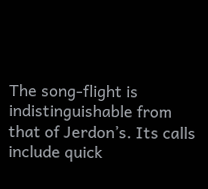The song-flight is indistinguishable from that of Jerdon’s. Its calls include quick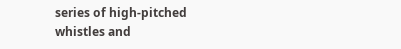series of high-pitched whistles and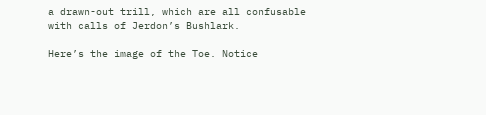a drawn-out trill, which are all confusable with calls of Jerdon’s Bushlark.

Here’s the image of the Toe. Notice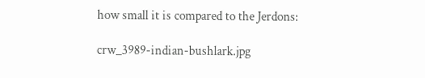how small it is compared to the Jerdons:

crw_3989-indian-bushlark.jpg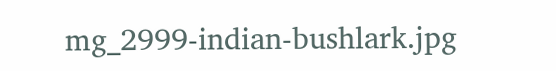mg_2999-indian-bushlark.jpg